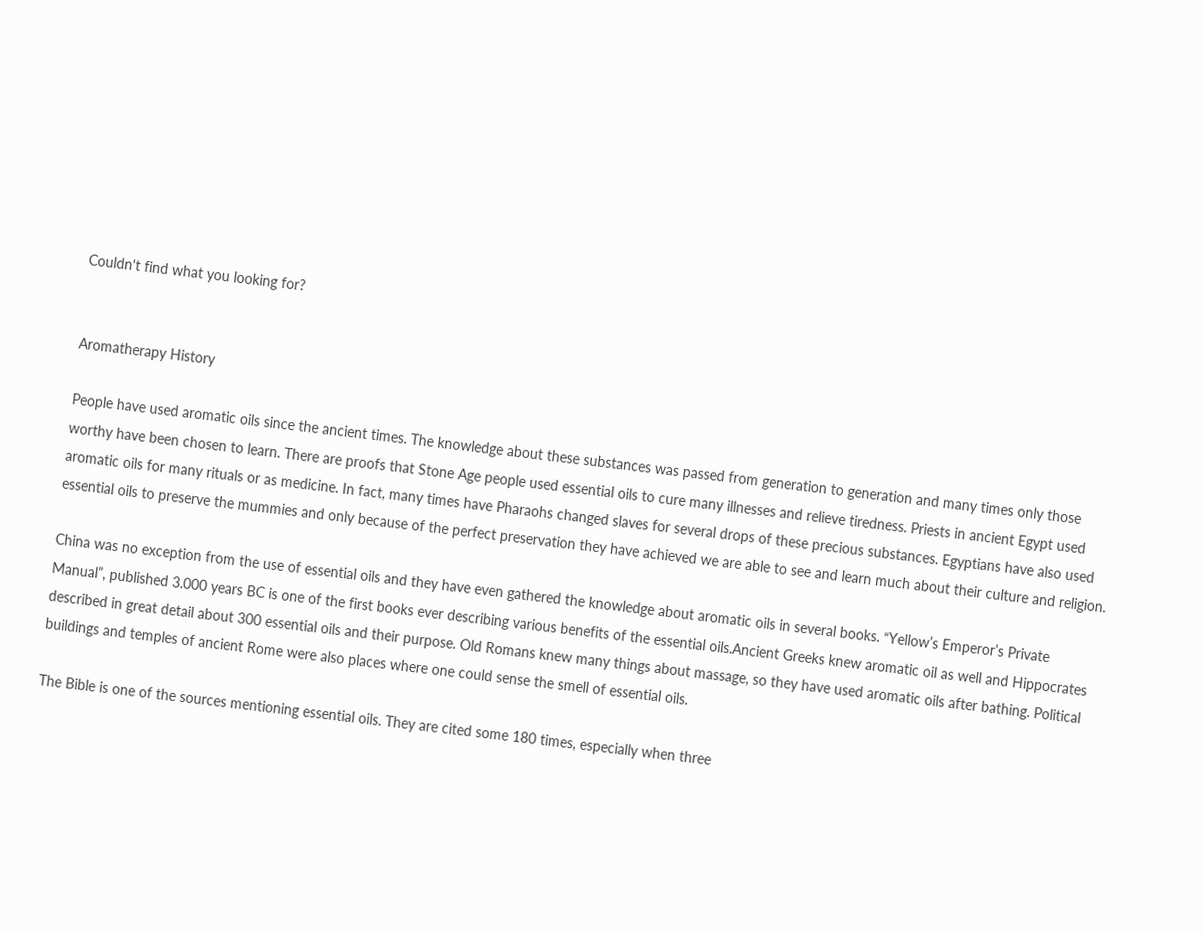Couldn't find what you looking for?


Aromatherapy History

People have used aromatic oils since the ancient times. The knowledge about these substances was passed from generation to generation and many times only those worthy have been chosen to learn. There are proofs that Stone Age people used essential oils to cure many illnesses and relieve tiredness. Priests in ancient Egypt used aromatic oils for many rituals or as medicine. In fact, many times have Pharaohs changed slaves for several drops of these precious substances. Egyptians have also used essential oils to preserve the mummies and only because of the perfect preservation they have achieved we are able to see and learn much about their culture and religion.

China was no exception from the use of essential oils and they have even gathered the knowledge about aromatic oils in several books. “Yellow’s Emperor’s Private Manual”, published 3.000 years BC is one of the first books ever describing various benefits of the essential oils.Ancient Greeks knew aromatic oil as well and Hippocrates described in great detail about 300 essential oils and their purpose. Old Romans knew many things about massage, so they have used aromatic oils after bathing. Political buildings and temples of ancient Rome were also places where one could sense the smell of essential oils.

The Bible is one of the sources mentioning essential oils. They are cited some 180 times, especially when three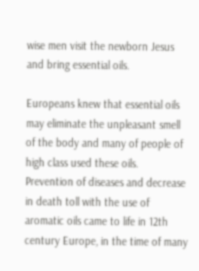wise men visit the newborn Jesus and bring essential oils.

Europeans knew that essential oils may eliminate the unpleasant smell of the body and many of people of high class used these oils. Prevention of diseases and decrease in death toll with the use of aromatic oils came to life in 12th century Europe, in the time of many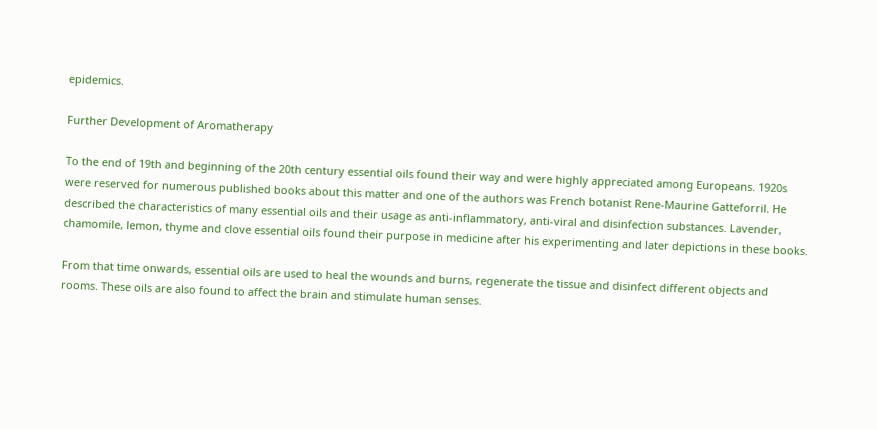epidemics.

Further Development of Aromatherapy

To the end of 19th and beginning of the 20th century essential oils found their way and were highly appreciated among Europeans. 1920s were reserved for numerous published books about this matter and one of the authors was French botanist Rene-Maurine Gatteforril. He described the characteristics of many essential oils and their usage as anti-inflammatory, anti-viral and disinfection substances. Lavender, chamomile, lemon, thyme and clove essential oils found their purpose in medicine after his experimenting and later depictions in these books.

From that time onwards, essential oils are used to heal the wounds and burns, regenerate the tissue and disinfect different objects and rooms. These oils are also found to affect the brain and stimulate human senses.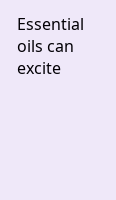Essential oils can excite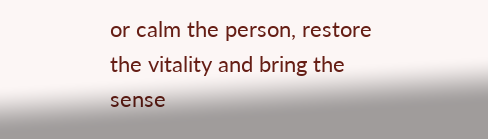or calm the person, restore the vitality and bring the sense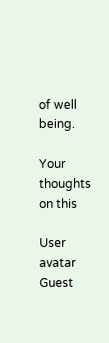of well being.

Your thoughts on this

User avatar Guest